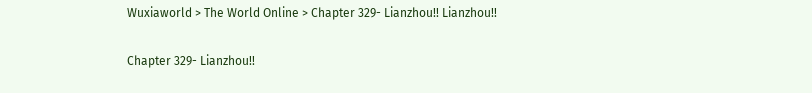Wuxiaworld > The World Online > Chapter 329- Lianzhou!! Lianzhou!!

Chapter 329- Lianzhou!!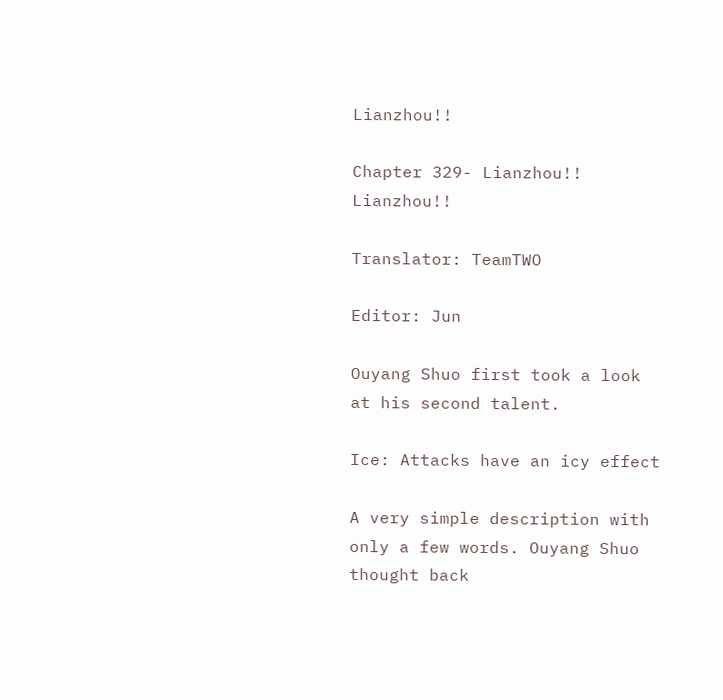Lianzhou!!

Chapter 329- Lianzhou!! Lianzhou!!

Translator: TeamTWO

Editor: Jun

Ouyang Shuo first took a look at his second talent.

Ice: Attacks have an icy effect

A very simple description with only a few words. Ouyang Shuo thought back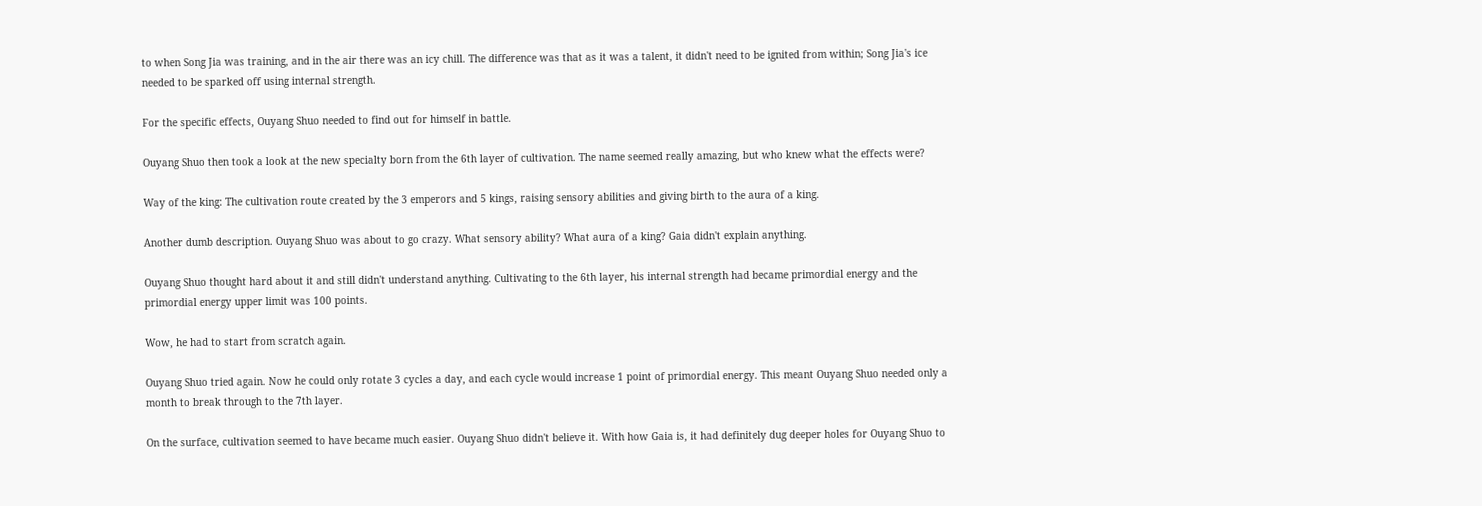to when Song Jia was training, and in the air there was an icy chill. The difference was that as it was a talent, it didn't need to be ignited from within; Song Jia's ice needed to be sparked off using internal strength.

For the specific effects, Ouyang Shuo needed to find out for himself in battle.

Ouyang Shuo then took a look at the new specialty born from the 6th layer of cultivation. The name seemed really amazing, but who knew what the effects were?

Way of the king: The cultivation route created by the 3 emperors and 5 kings, raising sensory abilities and giving birth to the aura of a king.

Another dumb description. Ouyang Shuo was about to go crazy. What sensory ability? What aura of a king? Gaia didn't explain anything.

Ouyang Shuo thought hard about it and still didn't understand anything. Cultivating to the 6th layer, his internal strength had became primordial energy and the primordial energy upper limit was 100 points.

Wow, he had to start from scratch again.

Ouyang Shuo tried again. Now he could only rotate 3 cycles a day, and each cycle would increase 1 point of primordial energy. This meant Ouyang Shuo needed only a month to break through to the 7th layer.

On the surface, cultivation seemed to have became much easier. Ouyang Shuo didn't believe it. With how Gaia is, it had definitely dug deeper holes for Ouyang Shuo to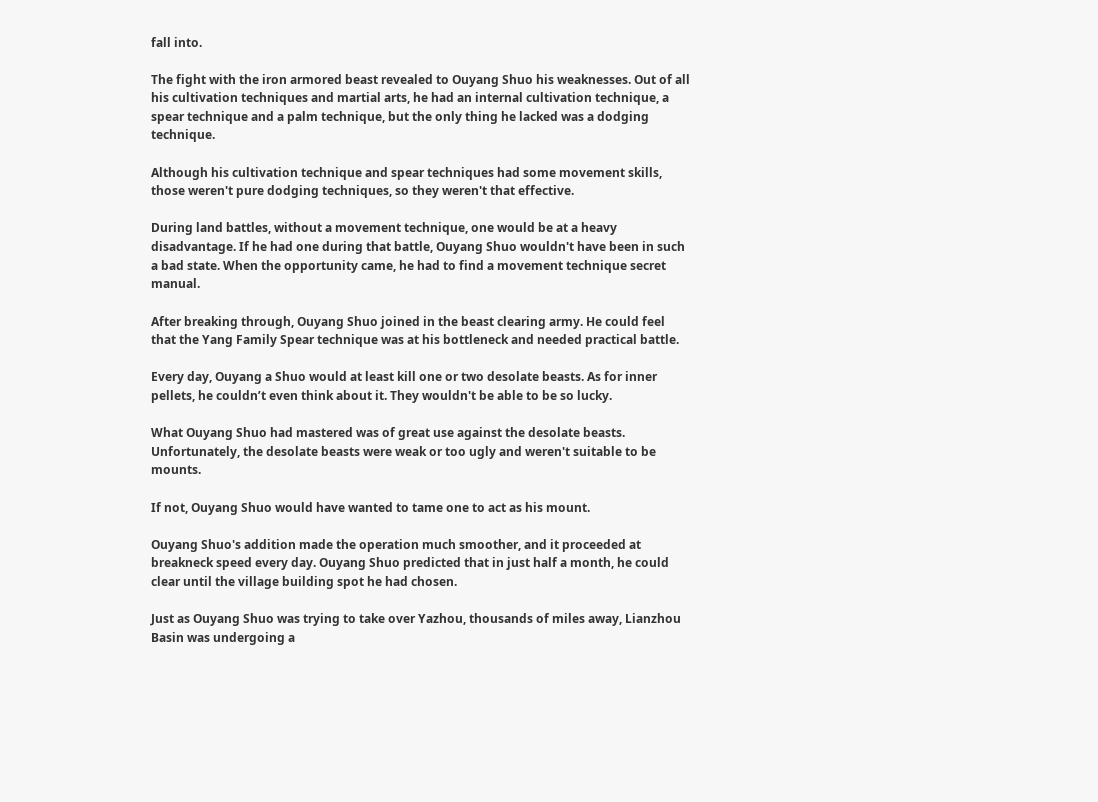fall into.

The fight with the iron armored beast revealed to Ouyang Shuo his weaknesses. Out of all his cultivation techniques and martial arts, he had an internal cultivation technique, a spear technique and a palm technique, but the only thing he lacked was a dodging technique.

Although his cultivation technique and spear techniques had some movement skills, those weren't pure dodging techniques, so they weren't that effective.

During land battles, without a movement technique, one would be at a heavy disadvantage. If he had one during that battle, Ouyang Shuo wouldn't have been in such a bad state. When the opportunity came, he had to find a movement technique secret manual.

After breaking through, Ouyang Shuo joined in the beast clearing army. He could feel that the Yang Family Spear technique was at his bottleneck and needed practical battle.

Every day, Ouyang a Shuo would at least kill one or two desolate beasts. As for inner pellets, he couldn’t even think about it. They wouldn't be able to be so lucky.

What Ouyang Shuo had mastered was of great use against the desolate beasts. Unfortunately, the desolate beasts were weak or too ugly and weren't suitable to be mounts.

If not, Ouyang Shuo would have wanted to tame one to act as his mount.

Ouyang Shuo's addition made the operation much smoother, and it proceeded at breakneck speed every day. Ouyang Shuo predicted that in just half a month, he could clear until the village building spot he had chosen.

Just as Ouyang Shuo was trying to take over Yazhou, thousands of miles away, Lianzhou Basin was undergoing a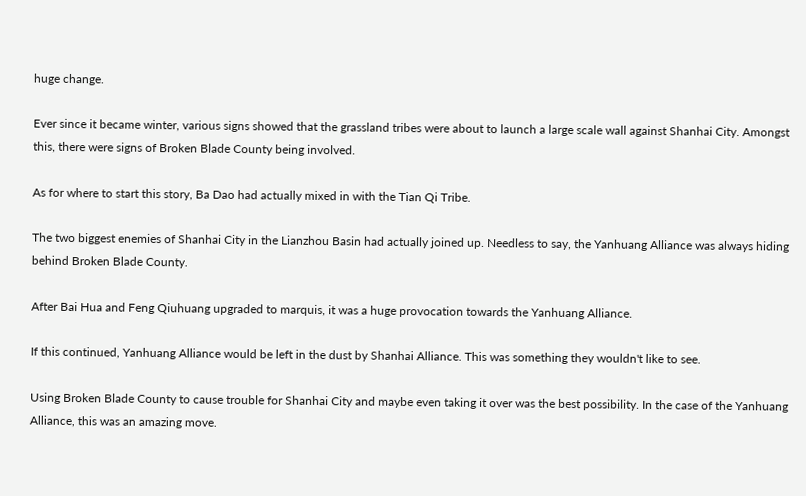huge change.

Ever since it became winter, various signs showed that the grassland tribes were about to launch a large scale wall against Shanhai City. Amongst this, there were signs of Broken Blade County being involved.

As for where to start this story, Ba Dao had actually mixed in with the Tian Qi Tribe.

The two biggest enemies of Shanhai City in the Lianzhou Basin had actually joined up. Needless to say, the Yanhuang Alliance was always hiding behind Broken Blade County.

After Bai Hua and Feng Qiuhuang upgraded to marquis, it was a huge provocation towards the Yanhuang Alliance.

If this continued, Yanhuang Alliance would be left in the dust by Shanhai Alliance. This was something they wouldn't like to see.

Using Broken Blade County to cause trouble for Shanhai City and maybe even taking it over was the best possibility. In the case of the Yanhuang Alliance, this was an amazing move.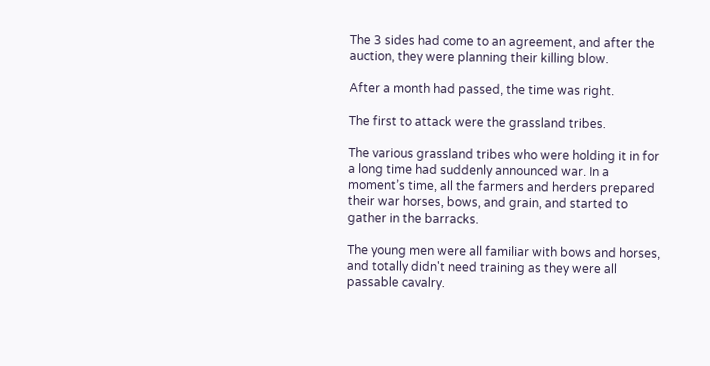The 3 sides had come to an agreement, and after the auction, they were planning their killing blow.

After a month had passed, the time was right.

The first to attack were the grassland tribes.

The various grassland tribes who were holding it in for a long time had suddenly announced war. In a moment’s time, all the farmers and herders prepared their war horses, bows, and grain, and started to gather in the barracks.

The young men were all familiar with bows and horses, and totally didn't need training as they were all passable cavalry.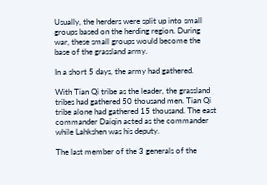Usually, the herders were split up into small groups based on the herding region. During war, these small groups would become the base of the grassland army.

In a short 5 days, the army had gathered.

With Tian Qi tribe as the leader, the grassland tribes had gathered 50 thousand men. Tian Qi tribe alone had gathered 15 thousand. The east commander Daiqin acted as the commander while Lahkshen was his deputy.

The last member of the 3 generals of the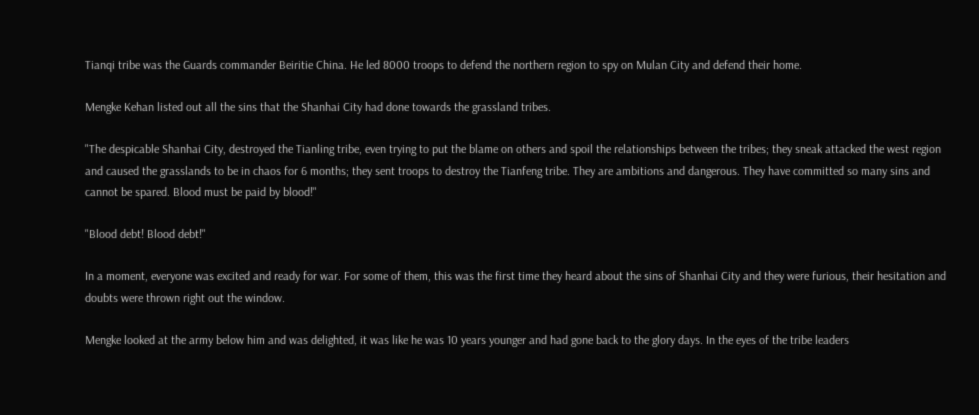Tianqi tribe was the Guards commander Beiritie China. He led 8000 troops to defend the northern region to spy on Mulan City and defend their home.

Mengke Kehan listed out all the sins that the Shanhai City had done towards the grassland tribes.

"The despicable Shanhai City, destroyed the Tianling tribe, even trying to put the blame on others and spoil the relationships between the tribes; they sneak attacked the west region and caused the grasslands to be in chaos for 6 months; they sent troops to destroy the Tianfeng tribe. They are ambitions and dangerous. They have committed so many sins and cannot be spared. Blood must be paid by blood!"

"Blood debt! Blood debt!"

In a moment, everyone was excited and ready for war. For some of them, this was the first time they heard about the sins of Shanhai City and they were furious, their hesitation and doubts were thrown right out the window.

Mengke looked at the army below him and was delighted, it was like he was 10 years younger and had gone back to the glory days. In the eyes of the tribe leaders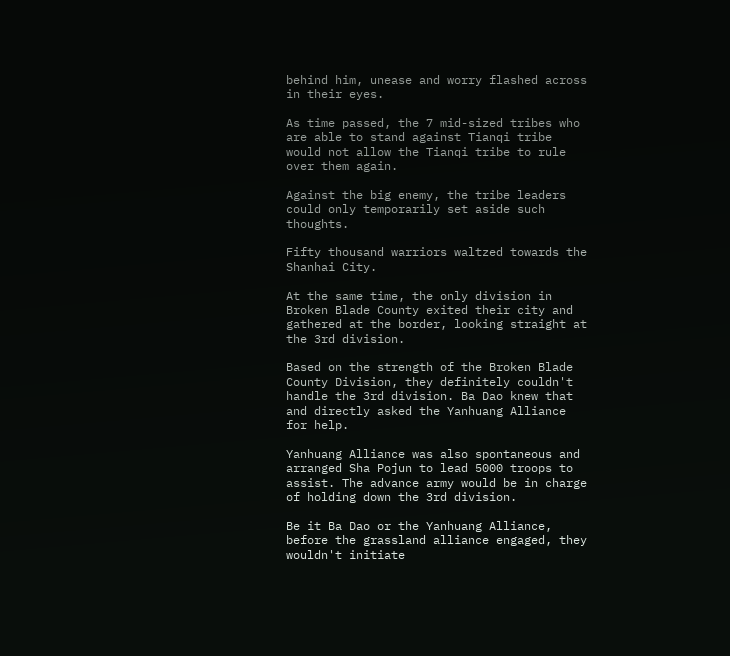behind him, unease and worry flashed across in their eyes.

As time passed, the 7 mid-sized tribes who are able to stand against Tianqi tribe would not allow the Tianqi tribe to rule over them again.

Against the big enemy, the tribe leaders could only temporarily set aside such thoughts.

Fifty thousand warriors waltzed towards the Shanhai City.

At the same time, the only division in Broken Blade County exited their city and gathered at the border, looking straight at the 3rd division.

Based on the strength of the Broken Blade County Division, they definitely couldn't handle the 3rd division. Ba Dao knew that and directly asked the Yanhuang Alliance for help.

Yanhuang Alliance was also spontaneous and arranged Sha Pojun to lead 5000 troops to assist. The advance army would be in charge of holding down the 3rd division.

Be it Ba Dao or the Yanhuang Alliance, before the grassland alliance engaged, they wouldn't initiate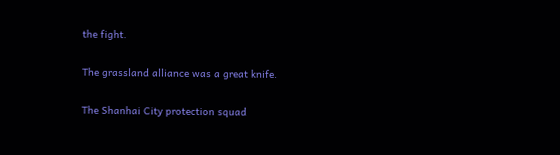the fight.

The grassland alliance was a great knife.

The Shanhai City protection squad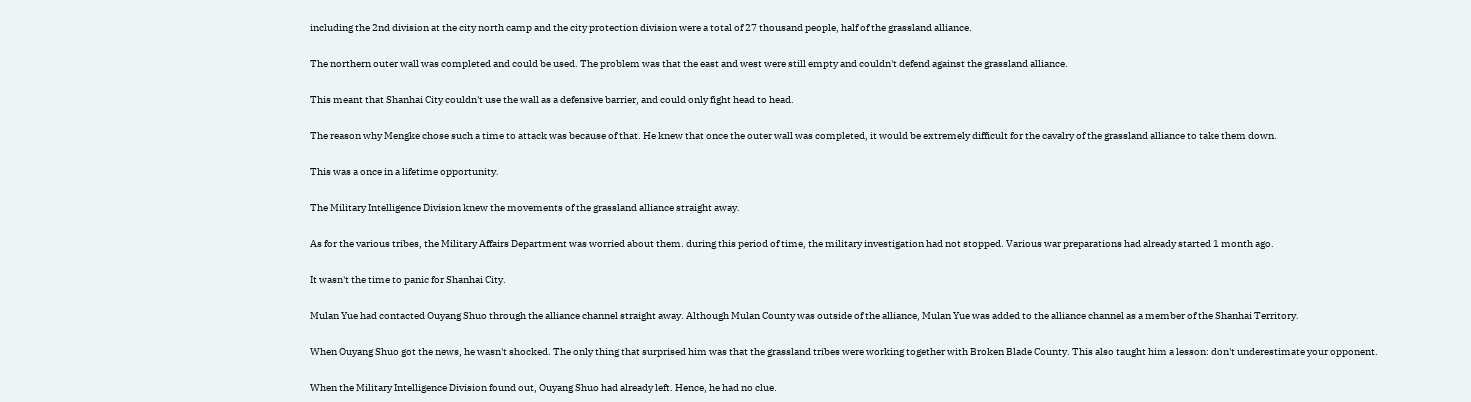including the 2nd division at the city north camp and the city protection division were a total of 27 thousand people, half of the grassland alliance.

The northern outer wall was completed and could be used. The problem was that the east and west were still empty and couldn't defend against the grassland alliance.

This meant that Shanhai City couldn't use the wall as a defensive barrier, and could only fight head to head.

The reason why Mengke chose such a time to attack was because of that. He knew that once the outer wall was completed, it would be extremely difficult for the cavalry of the grassland alliance to take them down.

This was a once in a lifetime opportunity.

The Military Intelligence Division knew the movements of the grassland alliance straight away.

As for the various tribes, the Military Affairs Department was worried about them. during this period of time, the military investigation had not stopped. Various war preparations had already started 1 month ago.

It wasn't the time to panic for Shanhai City.

Mulan Yue had contacted Ouyang Shuo through the alliance channel straight away. Although Mulan County was outside of the alliance, Mulan Yue was added to the alliance channel as a member of the Shanhai Territory.

When Ouyang Shuo got the news, he wasn't shocked. The only thing that surprised him was that the grassland tribes were working together with Broken Blade County. This also taught him a lesson: don't underestimate your opponent.

When the Military Intelligence Division found out, Ouyang Shuo had already left. Hence, he had no clue.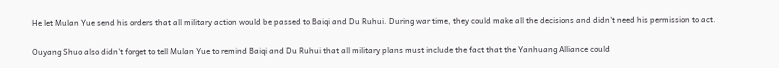He let Mulan Yue send his orders that all military action would be passed to Baiqi and Du Ruhui. During war time, they could make all the decisions and didn't need his permission to act.

Ouyang Shuo also didn't forget to tell Mulan Yue to remind Baiqi and Du Ruhui that all military plans must include the fact that the Yanhuang Alliance could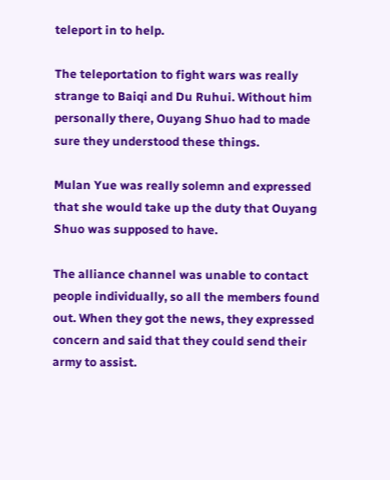teleport in to help.

The teleportation to fight wars was really strange to Baiqi and Du Ruhui. Without him personally there, Ouyang Shuo had to made sure they understood these things.

Mulan Yue was really solemn and expressed that she would take up the duty that Ouyang Shuo was supposed to have.

The alliance channel was unable to contact people individually, so all the members found out. When they got the news, they expressed concern and said that they could send their army to assist.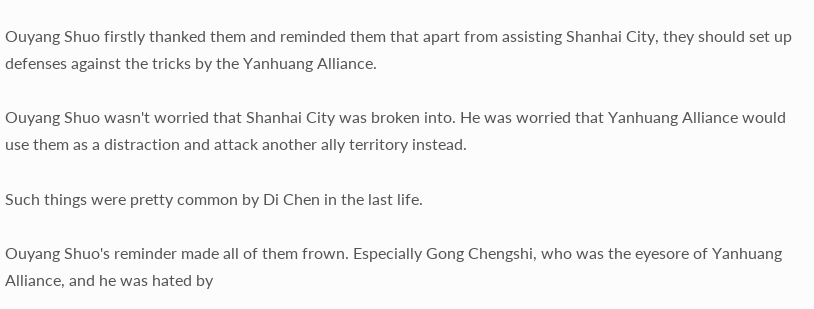Ouyang Shuo firstly thanked them and reminded them that apart from assisting Shanhai City, they should set up defenses against the tricks by the Yanhuang Alliance.

Ouyang Shuo wasn't worried that Shanhai City was broken into. He was worried that Yanhuang Alliance would use them as a distraction and attack another ally territory instead.

Such things were pretty common by Di Chen in the last life.

Ouyang Shuo's reminder made all of them frown. Especially Gong Chengshi, who was the eyesore of Yanhuang Alliance, and he was hated by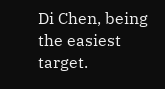Di Chen, being the easiest target.